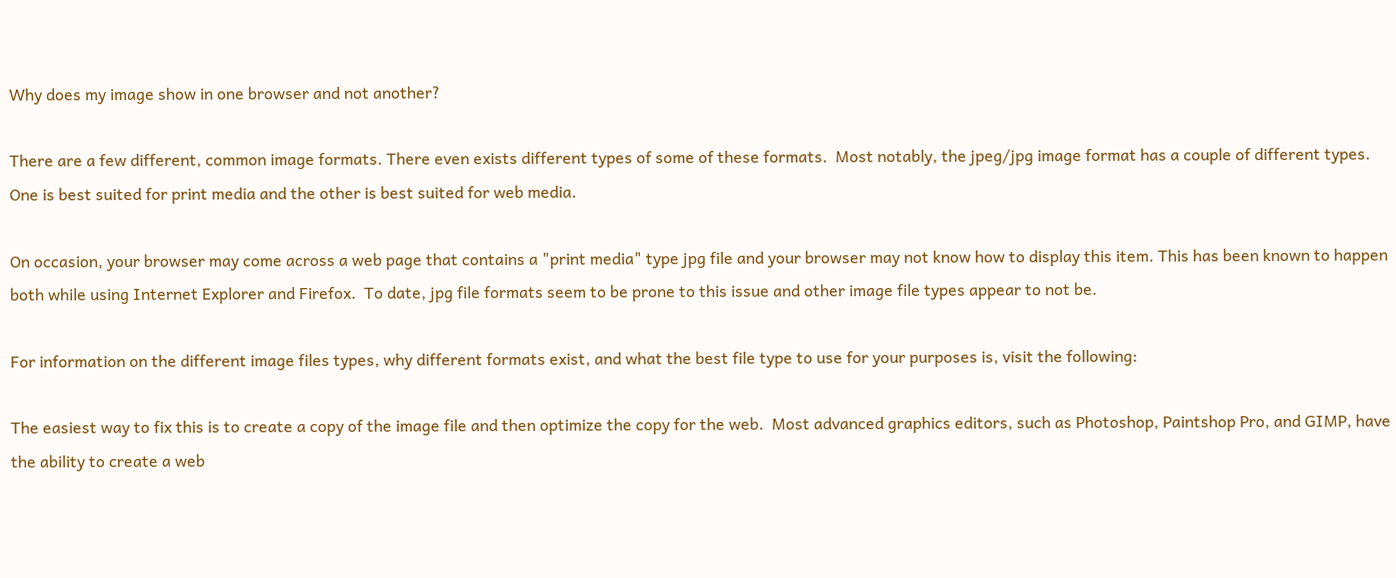Why does my image show in one browser and not another?

There are a few different, common image formats. There even exists different types of some of these formats.  Most notably, the jpeg/jpg image format has a couple of different types.  One is best suited for print media and the other is best suited for web media.

On occasion, your browser may come across a web page that contains a "print media" type jpg file and your browser may not know how to display this item. This has been known to happen both while using Internet Explorer and Firefox.  To date, jpg file formats seem to be prone to this issue and other image file types appear to not be.

For information on the different image files types, why different formats exist, and what the best file type to use for your purposes is, visit the following:

The easiest way to fix this is to create a copy of the image file and then optimize the copy for the web.  Most advanced graphics editors, such as Photoshop, Paintshop Pro, and GIMP, have the ability to create a web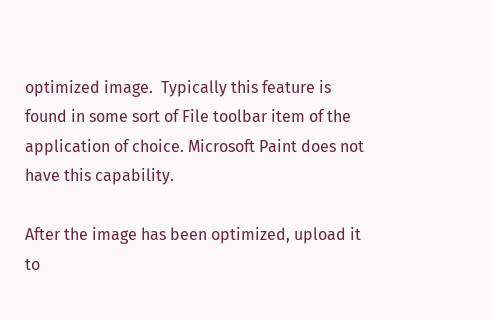optimized image.  Typically this feature is found in some sort of File toolbar item of the application of choice. Microsoft Paint does not have this capability.

After the image has been optimized, upload it to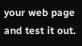your web page and test it out.